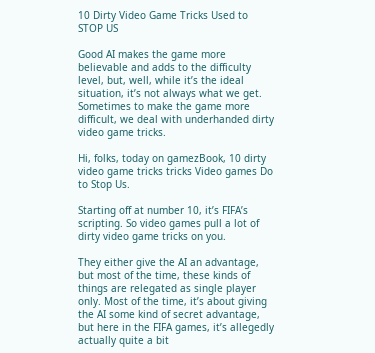10 Dirty Video Game Tricks Used to STOP US

Good AI makes the game more believable and adds to the difficulty level, but, well, while it’s the ideal situation, it’s not always what we get. Sometimes to make the game more difficult, we deal with underhanded dirty video game tricks.

Hi, folks, today on gamezBook, 10 dirty video game tricks tricks Video games Do to Stop Us.

Starting off at number 10, it’s FIFA’s scripting. So video games pull a lot of dirty video game tricks on you.

They either give the AI an advantage, but most of the time, these kinds of things are relegated as single player only. Most of the time, it’s about giving the AI some kind of secret advantage, but here in the FIFA games, it’s allegedly actually quite a bit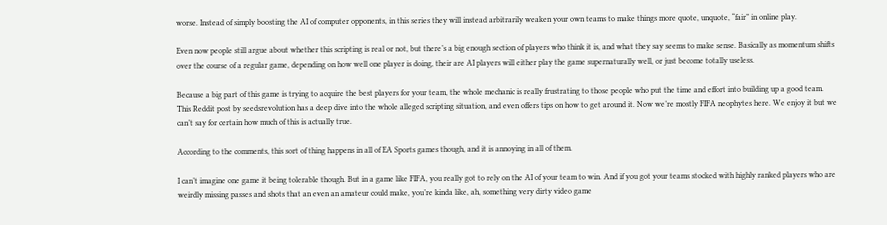worse. Instead of simply boosting the AI of computer opponents, in this series they will instead arbitrarily weaken your own teams to make things more quote, unquote, “fair” in online play.

Even now people still argue about whether this scripting is real or not, but there’s a big enough section of players who think it is, and what they say seems to make sense. Basically as momentum shifts over the course of a regular game, depending on how well one player is doing, their are AI players will either play the game supernaturally well, or just become totally useless.

Because a big part of this game is trying to acquire the best players for your team, the whole mechanic is really frustrating to those people who put the time and effort into building up a good team. This Reddit post by seedsrevolution has a deep dive into the whole alleged scripting situation, and even offers tips on how to get around it. Now we’re mostly FIFA neophytes here. We enjoy it but we can’t say for certain how much of this is actually true.

According to the comments, this sort of thing happens in all of EA Sports games though, and it is annoying in all of them.

I can’t imagine one game it being tolerable though. But in a game like FIFA, you really got to rely on the AI of your team to win. And if you got your teams stocked with highly ranked players who are weirdly missing passes and shots that an even an amateur could make, you’re kinda like, ah, something very dirty video game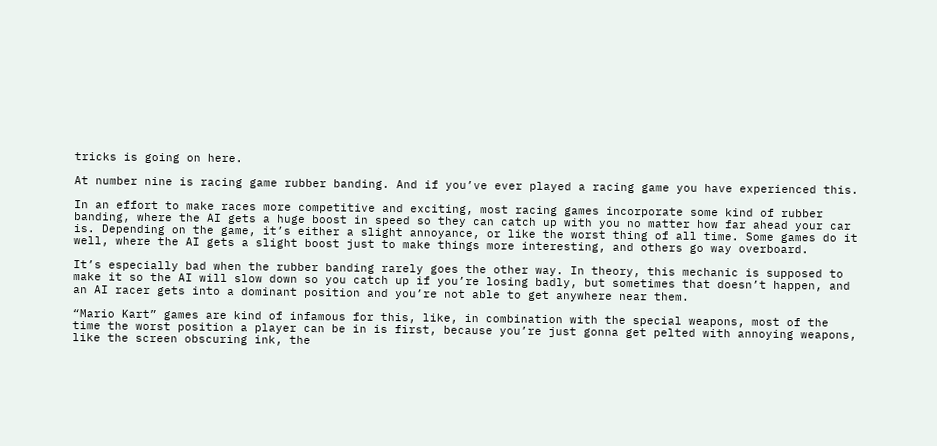tricks is going on here.

At number nine is racing game rubber banding. And if you’ve ever played a racing game you have experienced this.

In an effort to make races more competitive and exciting, most racing games incorporate some kind of rubber banding, where the AI gets a huge boost in speed so they can catch up with you no matter how far ahead your car is. Depending on the game, it’s either a slight annoyance, or like the worst thing of all time. Some games do it well, where the AI gets a slight boost just to make things more interesting, and others go way overboard.

It’s especially bad when the rubber banding rarely goes the other way. In theory, this mechanic is supposed to make it so the AI will slow down so you catch up if you’re losing badly, but sometimes that doesn’t happen, and an AI racer gets into a dominant position and you’re not able to get anywhere near them.

“Mario Kart” games are kind of infamous for this, like, in combination with the special weapons, most of the time the worst position a player can be in is first, because you’re just gonna get pelted with annoying weapons, like the screen obscuring ink, the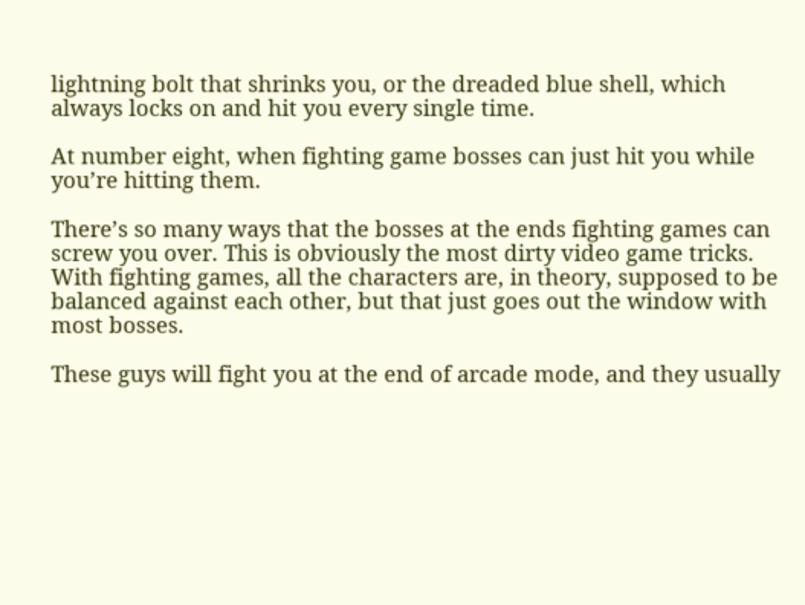lightning bolt that shrinks you, or the dreaded blue shell, which always locks on and hit you every single time.

At number eight, when fighting game bosses can just hit you while you’re hitting them.

There’s so many ways that the bosses at the ends fighting games can screw you over. This is obviously the most dirty video game tricks. With fighting games, all the characters are, in theory, supposed to be balanced against each other, but that just goes out the window with most bosses.

These guys will fight you at the end of arcade mode, and they usually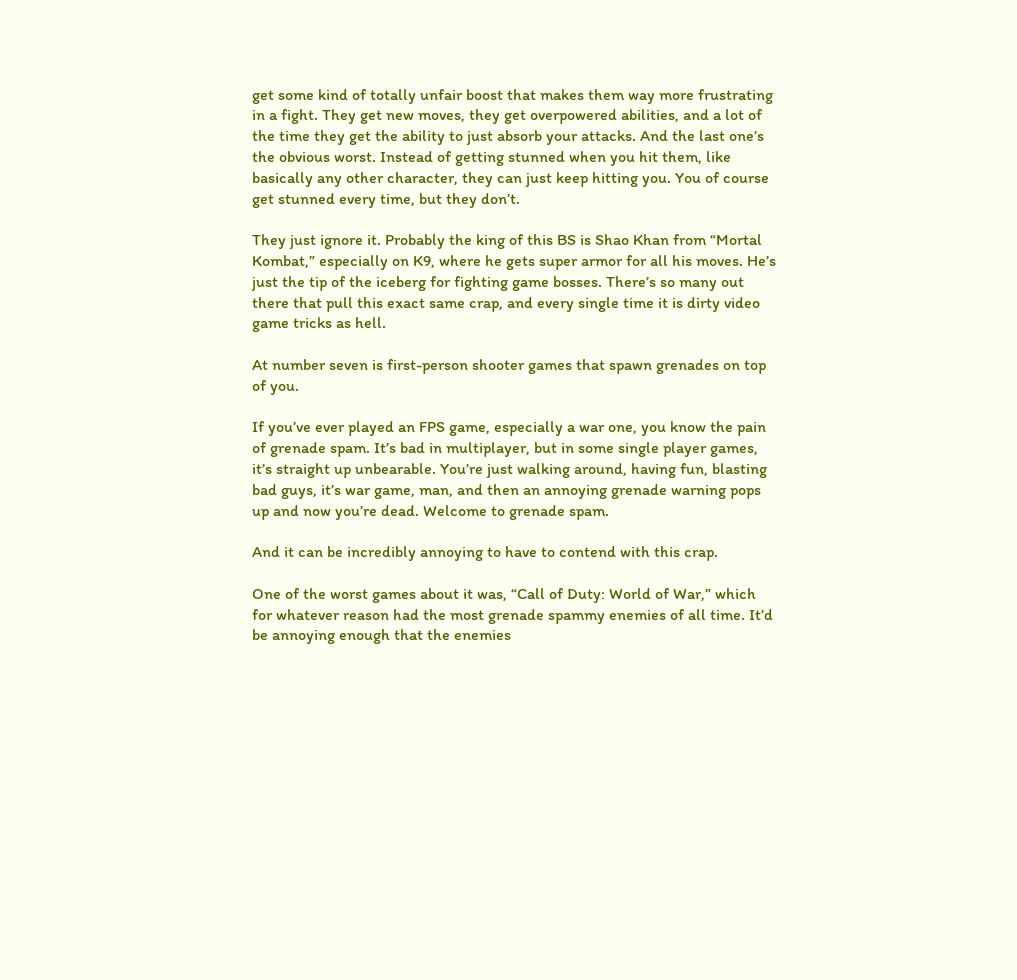get some kind of totally unfair boost that makes them way more frustrating in a fight. They get new moves, they get overpowered abilities, and a lot of the time they get the ability to just absorb your attacks. And the last one’s the obvious worst. Instead of getting stunned when you hit them, like basically any other character, they can just keep hitting you. You of course get stunned every time, but they don’t.

They just ignore it. Probably the king of this BS is Shao Khan from “Mortal Kombat,” especially on K9, where he gets super armor for all his moves. He’s just the tip of the iceberg for fighting game bosses. There’s so many out there that pull this exact same crap, and every single time it is dirty video game tricks as hell.

At number seven is first-person shooter games that spawn grenades on top of you.

If you’ve ever played an FPS game, especially a war one, you know the pain of grenade spam. It’s bad in multiplayer, but in some single player games, it’s straight up unbearable. You’re just walking around, having fun, blasting bad guys, it’s war game, man, and then an annoying grenade warning pops up and now you’re dead. Welcome to grenade spam.

And it can be incredibly annoying to have to contend with this crap.

One of the worst games about it was, “Call of Duty: World of War,” which for whatever reason had the most grenade spammy enemies of all time. It’d be annoying enough that the enemies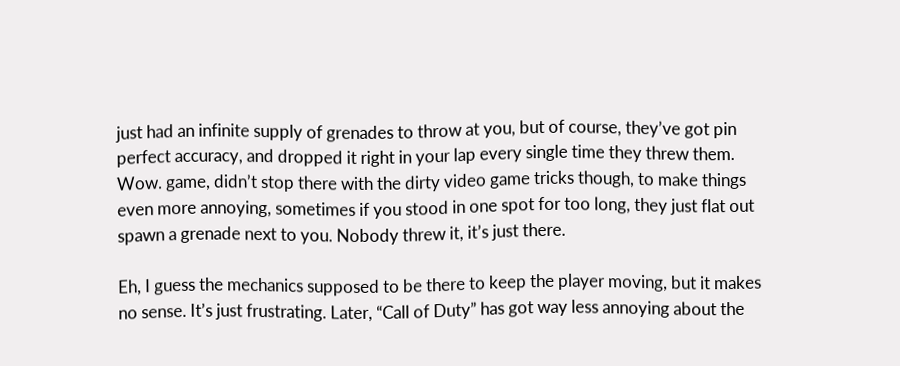just had an infinite supply of grenades to throw at you, but of course, they’ve got pin perfect accuracy, and dropped it right in your lap every single time they threw them. Wow. game, didn’t stop there with the dirty video game tricks though, to make things even more annoying, sometimes if you stood in one spot for too long, they just flat out spawn a grenade next to you. Nobody threw it, it’s just there.

Eh, I guess the mechanics supposed to be there to keep the player moving, but it makes no sense. It’s just frustrating. Later, “Call of Duty” has got way less annoying about the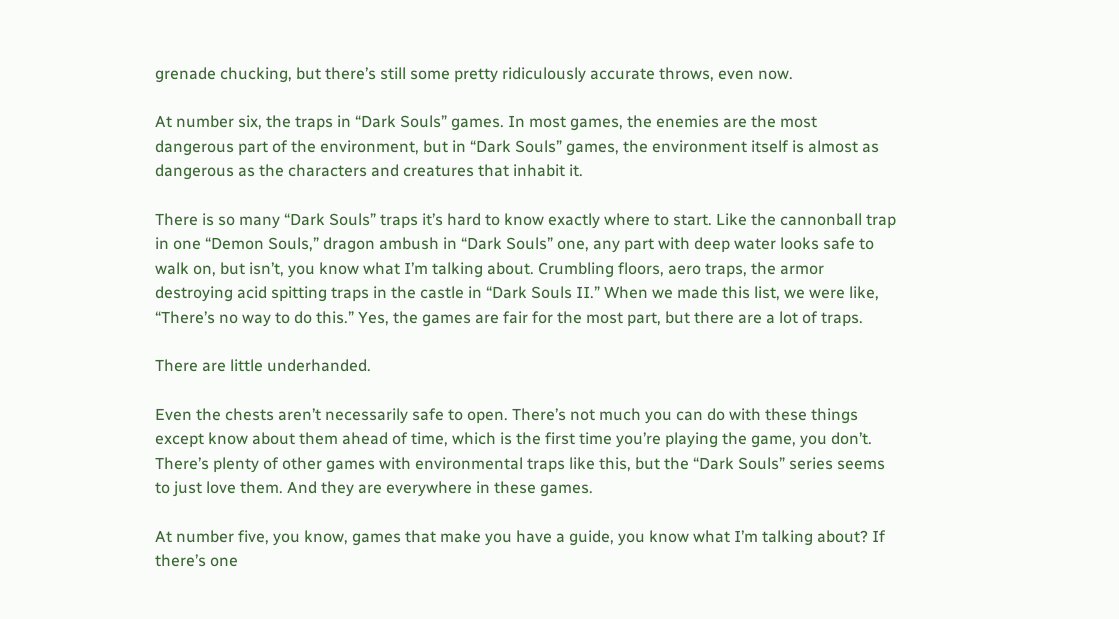grenade chucking, but there’s still some pretty ridiculously accurate throws, even now.

At number six, the traps in “Dark Souls” games. In most games, the enemies are the most dangerous part of the environment, but in “Dark Souls” games, the environment itself is almost as dangerous as the characters and creatures that inhabit it.

There is so many “Dark Souls” traps it’s hard to know exactly where to start. Like the cannonball trap in one “Demon Souls,” dragon ambush in “Dark Souls” one, any part with deep water looks safe to walk on, but isn’t, you know what I’m talking about. Crumbling floors, aero traps, the armor destroying acid spitting traps in the castle in “Dark Souls II.” When we made this list, we were like, “There’s no way to do this.” Yes, the games are fair for the most part, but there are a lot of traps.

There are little underhanded.

Even the chests aren’t necessarily safe to open. There’s not much you can do with these things except know about them ahead of time, which is the first time you’re playing the game, you don’t. There’s plenty of other games with environmental traps like this, but the “Dark Souls” series seems to just love them. And they are everywhere in these games.

At number five, you know, games that make you have a guide, you know what I’m talking about? If there’s one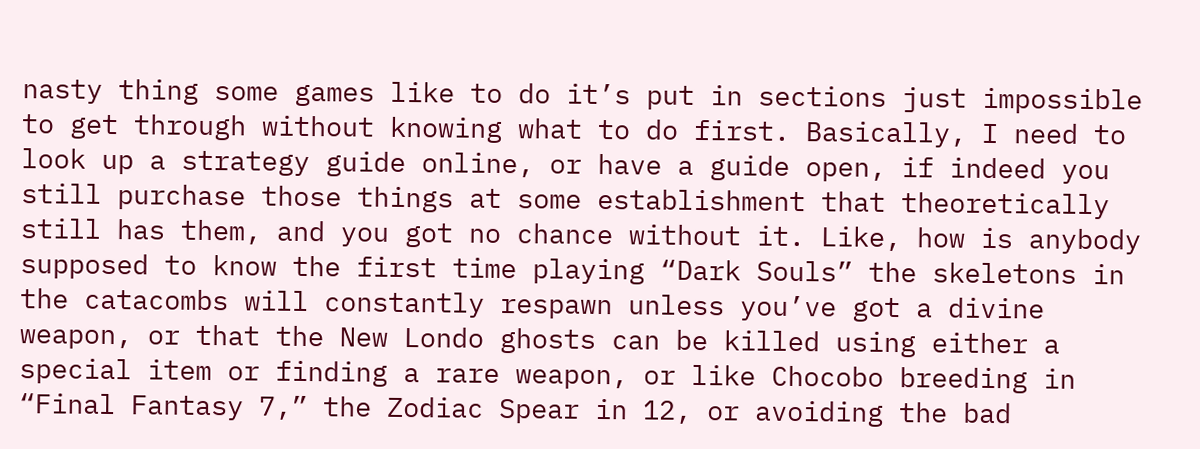nasty thing some games like to do it’s put in sections just impossible to get through without knowing what to do first. Basically, I need to look up a strategy guide online, or have a guide open, if indeed you still purchase those things at some establishment that theoretically still has them, and you got no chance without it. Like, how is anybody supposed to know the first time playing “Dark Souls” the skeletons in the catacombs will constantly respawn unless you’ve got a divine weapon, or that the New Londo ghosts can be killed using either a special item or finding a rare weapon, or like Chocobo breeding in “Final Fantasy 7,” the Zodiac Spear in 12, or avoiding the bad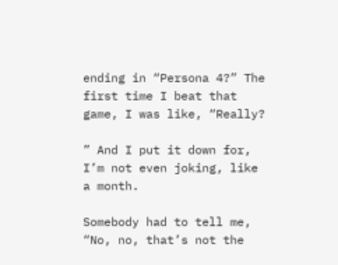ending in “Persona 4?” The first time I beat that game, I was like, “Really?

” And I put it down for, I’m not even joking, like a month.

Somebody had to tell me, “No, no, that’s not the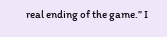real ending of the game.” I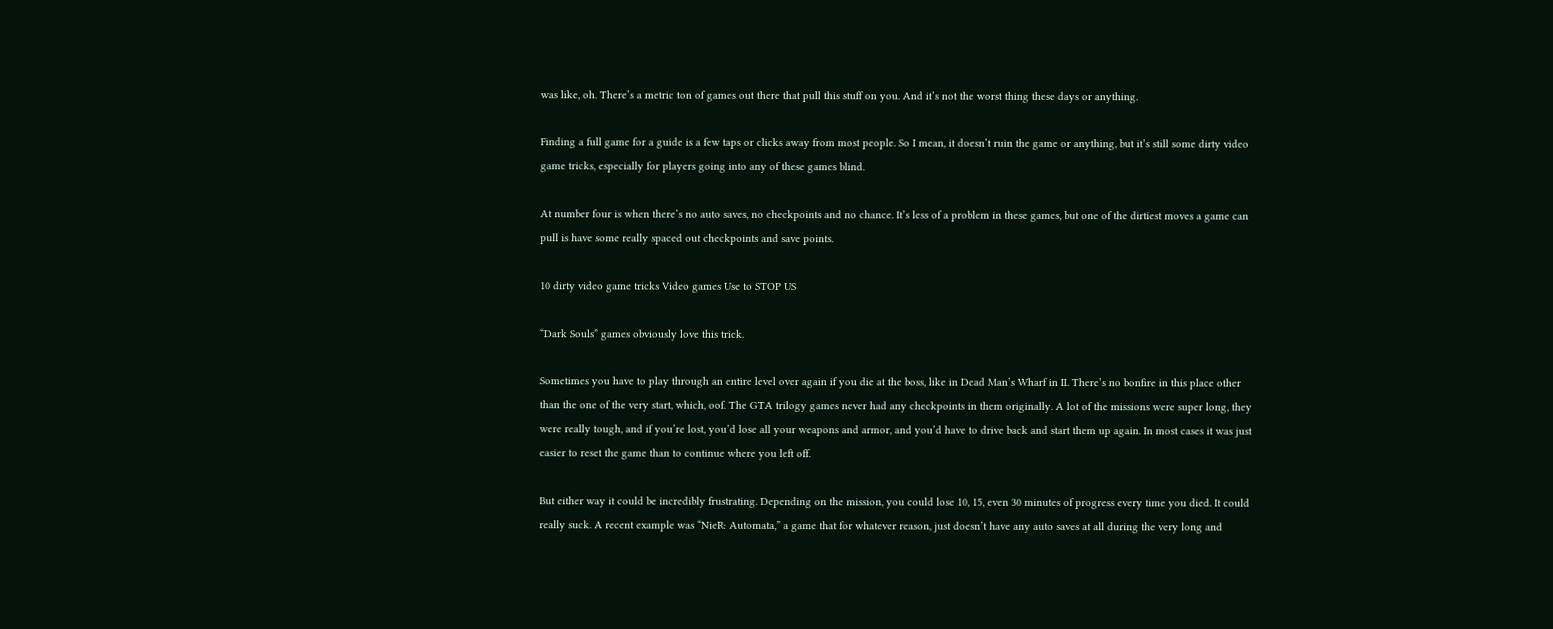was like, oh. There’s a metric ton of games out there that pull this stuff on you. And it’s not the worst thing these days or anything.

Finding a full game for a guide is a few taps or clicks away from most people. So I mean, it doesn’t ruin the game or anything, but it’s still some dirty video game tricks, especially for players going into any of these games blind.

At number four is when there’s no auto saves, no checkpoints and no chance. It’s less of a problem in these games, but one of the dirtiest moves a game can pull is have some really spaced out checkpoints and save points.

10 dirty video game tricks Video games Use to STOP US

“Dark Souls” games obviously love this trick.

Sometimes you have to play through an entire level over again if you die at the boss, like in Dead Man’s Wharf in II. There’s no bonfire in this place other than the one of the very start, which, oof. The GTA trilogy games never had any checkpoints in them originally. A lot of the missions were super long, they were really tough, and if you’re lost, you’d lose all your weapons and armor, and you’d have to drive back and start them up again. In most cases it was just easier to reset the game than to continue where you left off.

But either way it could be incredibly frustrating. Depending on the mission, you could lose 10, 15, even 30 minutes of progress every time you died. It could really suck. A recent example was “NieR: Automata,” a game that for whatever reason, just doesn’t have any auto saves at all during the very long and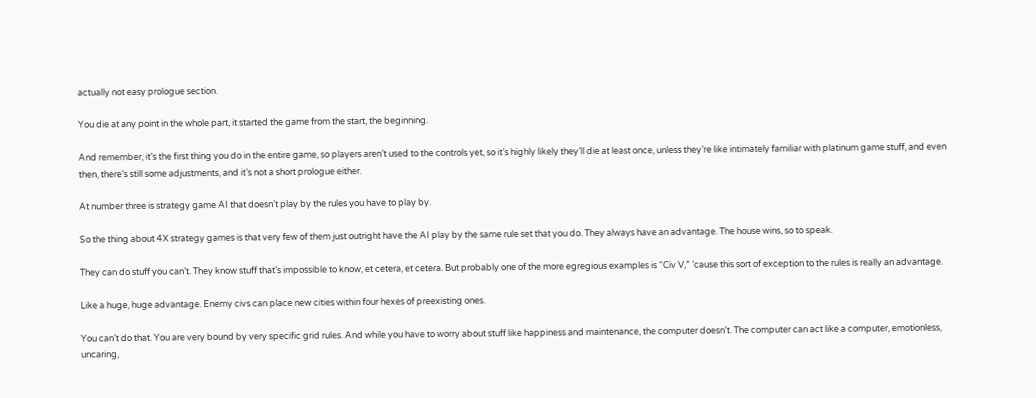actually not easy prologue section.

You die at any point in the whole part, it started the game from the start, the beginning.

And remember, it’s the first thing you do in the entire game, so players aren’t used to the controls yet, so it’s highly likely they’ll die at least once, unless they’re like intimately familiar with platinum game stuff, and even then, there’s still some adjustments, and it’s not a short prologue either.

At number three is strategy game AI that doesn’t play by the rules you have to play by.

So the thing about 4X strategy games is that very few of them just outright have the AI play by the same rule set that you do. They always have an advantage. The house wins, so to speak.

They can do stuff you can’t. They know stuff that’s impossible to know, et cetera, et cetera. But probably one of the more egregious examples is “Civ V,” ’cause this sort of exception to the rules is really an advantage.

Like a huge, huge advantage. Enemy civs can place new cities within four hexes of preexisting ones.

You can’t do that. You are very bound by very specific grid rules. And while you have to worry about stuff like happiness and maintenance, the computer doesn’t. The computer can act like a computer, emotionless, uncaring,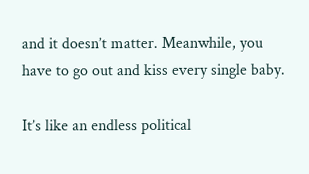and it doesn’t matter. Meanwhile, you have to go out and kiss every single baby.

It’s like an endless political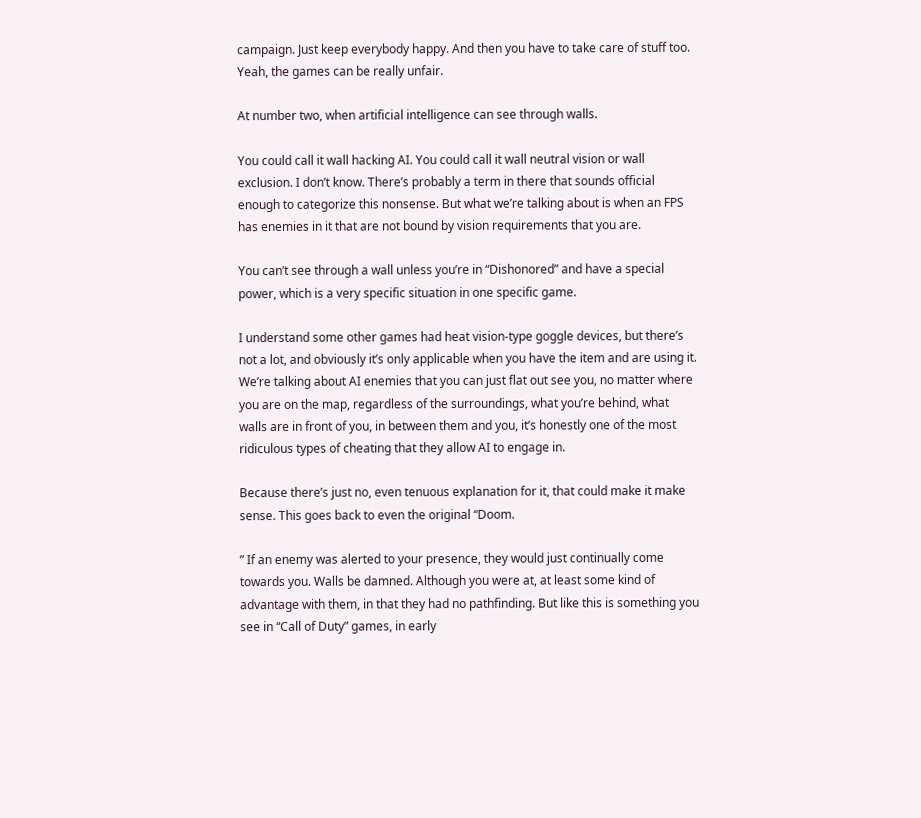campaign. Just keep everybody happy. And then you have to take care of stuff too. Yeah, the games can be really unfair.

At number two, when artificial intelligence can see through walls.

You could call it wall hacking AI. You could call it wall neutral vision or wall exclusion. I don’t know. There’s probably a term in there that sounds official enough to categorize this nonsense. But what we’re talking about is when an FPS has enemies in it that are not bound by vision requirements that you are.

You can’t see through a wall unless you’re in “Dishonored” and have a special power, which is a very specific situation in one specific game.

I understand some other games had heat vision-type goggle devices, but there’s not a lot, and obviously it’s only applicable when you have the item and are using it. We’re talking about AI enemies that you can just flat out see you, no matter where you are on the map, regardless of the surroundings, what you’re behind, what walls are in front of you, in between them and you, it’s honestly one of the most ridiculous types of cheating that they allow AI to engage in.

Because there’s just no, even tenuous explanation for it, that could make it make sense. This goes back to even the original “Doom.

” If an enemy was alerted to your presence, they would just continually come towards you. Walls be damned. Although you were at, at least some kind of advantage with them, in that they had no pathfinding. But like this is something you see in “Call of Duty” games, in early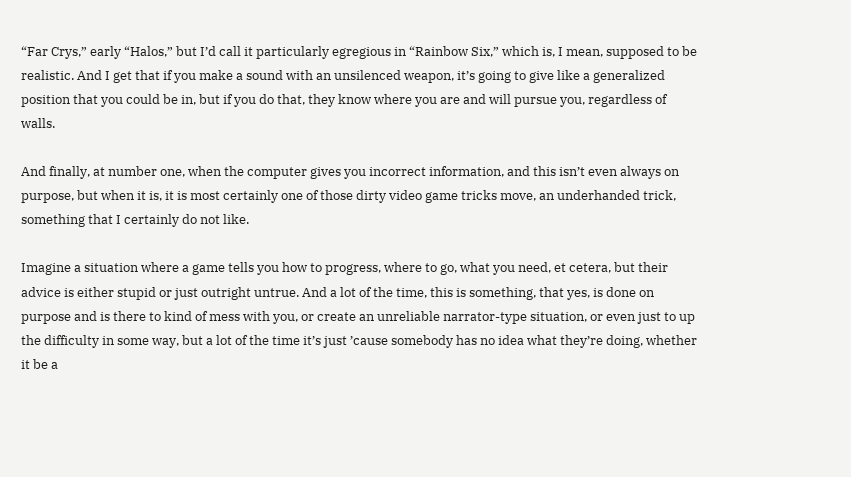“Far Crys,” early “Halos,” but I’d call it particularly egregious in “Rainbow Six,” which is, I mean, supposed to be realistic. And I get that if you make a sound with an unsilenced weapon, it’s going to give like a generalized position that you could be in, but if you do that, they know where you are and will pursue you, regardless of walls.

And finally, at number one, when the computer gives you incorrect information, and this isn’t even always on purpose, but when it is, it is most certainly one of those dirty video game tricks move, an underhanded trick, something that I certainly do not like.

Imagine a situation where a game tells you how to progress, where to go, what you need, et cetera, but their advice is either stupid or just outright untrue. And a lot of the time, this is something, that yes, is done on purpose and is there to kind of mess with you, or create an unreliable narrator-type situation, or even just to up the difficulty in some way, but a lot of the time it’s just ’cause somebody has no idea what they’re doing, whether it be a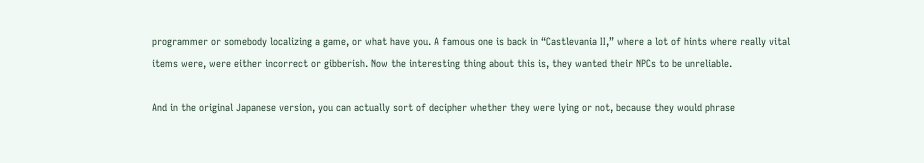programmer or somebody localizing a game, or what have you. A famous one is back in “Castlevania II,” where a lot of hints where really vital items were, were either incorrect or gibberish. Now the interesting thing about this is, they wanted their NPCs to be unreliable.

And in the original Japanese version, you can actually sort of decipher whether they were lying or not, because they would phrase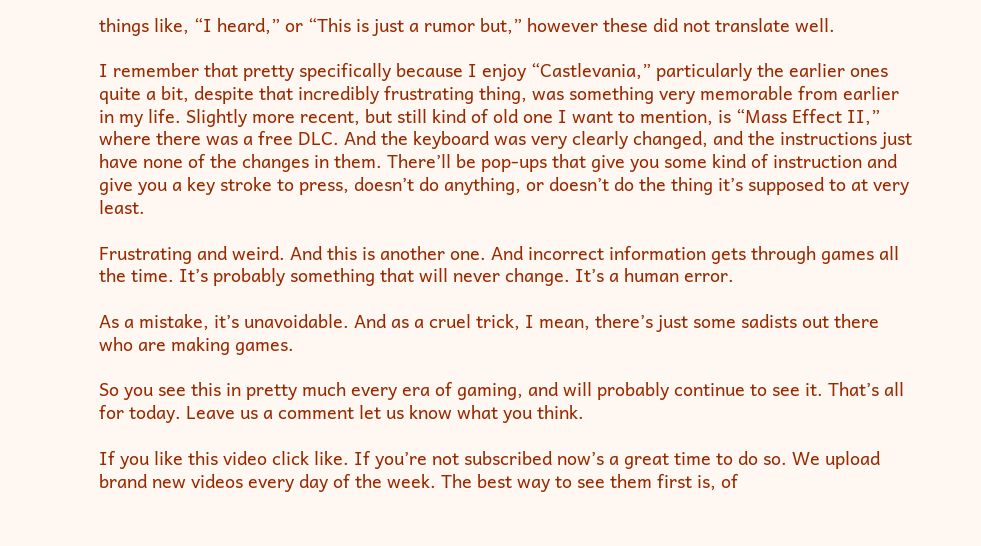things like, “I heard,” or “This is just a rumor but,” however these did not translate well.

I remember that pretty specifically because I enjoy “Castlevania,” particularly the earlier ones quite a bit, despite that incredibly frustrating thing, was something very memorable from earlier in my life. Slightly more recent, but still kind of old one I want to mention, is “Mass Effect II,” where there was a free DLC. And the keyboard was very clearly changed, and the instructions just have none of the changes in them. There’ll be pop-ups that give you some kind of instruction and give you a key stroke to press, doesn’t do anything, or doesn’t do the thing it’s supposed to at very least.

Frustrating and weird. And this is another one. And incorrect information gets through games all the time. It’s probably something that will never change. It’s a human error.

As a mistake, it’s unavoidable. And as a cruel trick, I mean, there’s just some sadists out there who are making games.

So you see this in pretty much every era of gaming, and will probably continue to see it. That’s all for today. Leave us a comment let us know what you think.

If you like this video click like. If you’re not subscribed now’s a great time to do so. We upload brand new videos every day of the week. The best way to see them first is, of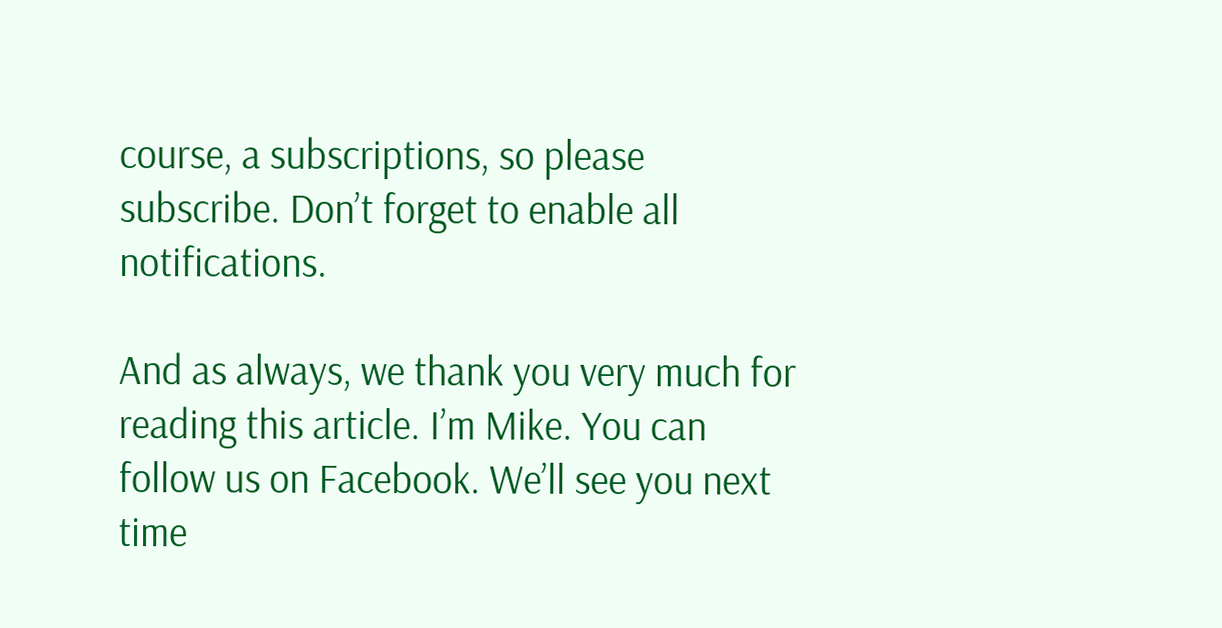course, a subscriptions, so please subscribe. Don’t forget to enable all notifications.

And as always, we thank you very much for reading this article. I’m Mike. You can follow us on Facebook. We’ll see you next time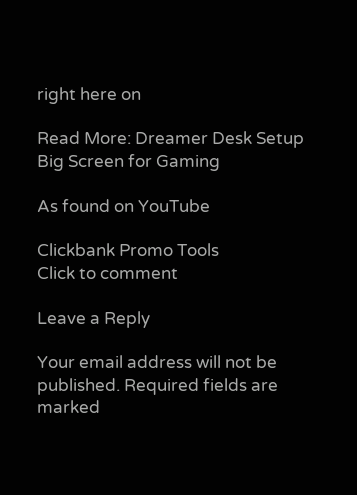right here on

Read More: Dreamer Desk Setup Big Screen for Gaming

As found on YouTube

Clickbank Promo Tools
Click to comment

Leave a Reply

Your email address will not be published. Required fields are marked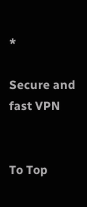*

Secure and fast VPN


To Top